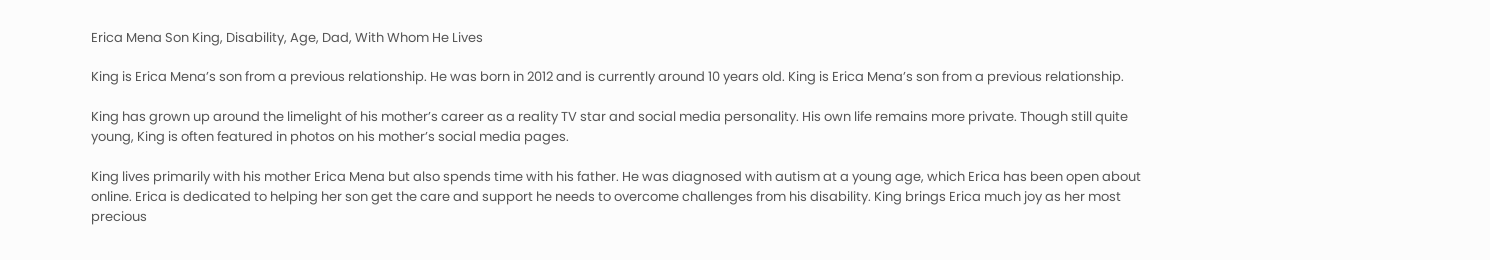Erica Mena Son King, Disability, Age, Dad, With Whom He Lives

King is Erica Mena’s son from a previous relationship. He was born in 2012 and is currently around 10 years old. King is Erica Mena’s son from a previous relationship.

King has grown up around the limelight of his mother’s career as a reality TV star and social media personality. His own life remains more private. Though still quite young, King is often featured in photos on his mother’s social media pages.

King lives primarily with his mother Erica Mena but also spends time with his father. He was diagnosed with autism at a young age, which Erica has been open about online. Erica is dedicated to helping her son get the care and support he needs to overcome challenges from his disability. King brings Erica much joy as her most precious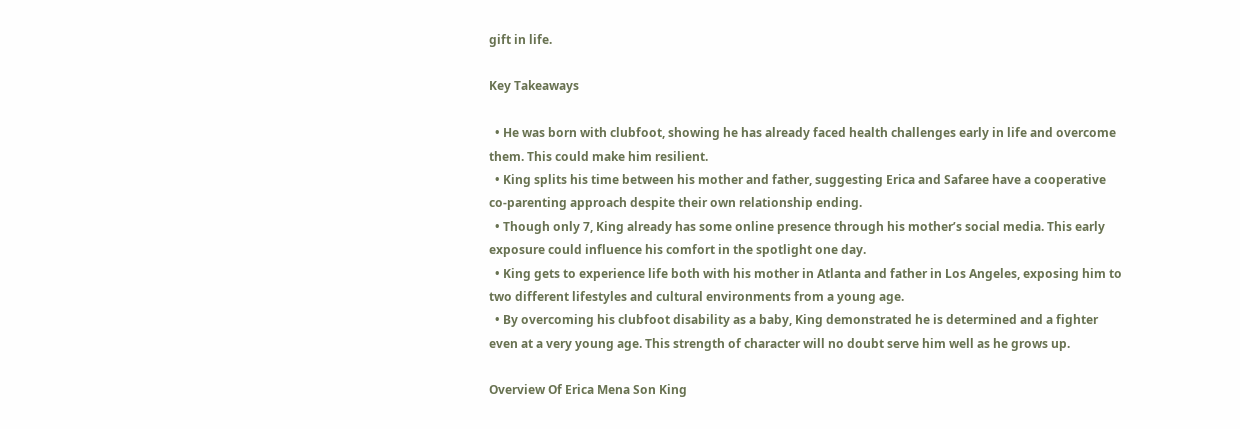gift in life.

Key Takeaways

  • He was born with clubfoot, showing he has already faced health challenges early in life and overcome them. This could make him resilient.
  • King splits his time between his mother and father, suggesting Erica and Safaree have a cooperative co-parenting approach despite their own relationship ending.
  • Though only 7, King already has some online presence through his mother’s social media. This early exposure could influence his comfort in the spotlight one day.
  • King gets to experience life both with his mother in Atlanta and father in Los Angeles, exposing him to two different lifestyles and cultural environments from a young age.
  • By overcoming his clubfoot disability as a baby, King demonstrated he is determined and a fighter even at a very young age. This strength of character will no doubt serve him well as he grows up.

Overview Of Erica Mena Son King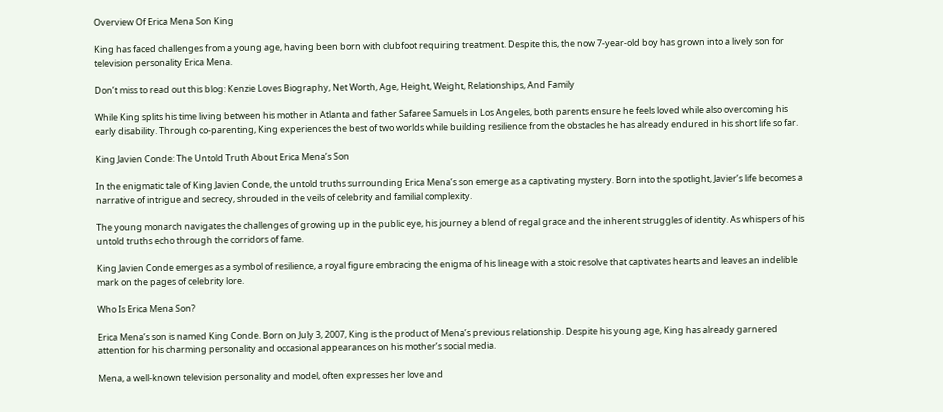Overview Of Erica Mena Son King

King has faced challenges from a young age, having been born with clubfoot requiring treatment. Despite this, the now 7-year-old boy has grown into a lively son for television personality Erica Mena.

Don’t miss to read out this blog: Kenzie Loves Biography, Net Worth, Age, Height, Weight, Relationships, And Family

While King splits his time living between his mother in Atlanta and father Safaree Samuels in Los Angeles, both parents ensure he feels loved while also overcoming his early disability. Through co-parenting, King experiences the best of two worlds while building resilience from the obstacles he has already endured in his short life so far.

King Javien Conde: The Untold Truth About Erica Mena’s Son

In the enigmatic tale of King Javien Conde, the untold truths surrounding Erica Mena’s son emerge as a captivating mystery. Born into the spotlight, Javier’s life becomes a narrative of intrigue and secrecy, shrouded in the veils of celebrity and familial complexity.

The young monarch navigates the challenges of growing up in the public eye, his journey a blend of regal grace and the inherent struggles of identity. As whispers of his untold truths echo through the corridors of fame.

King Javien Conde emerges as a symbol of resilience, a royal figure embracing the enigma of his lineage with a stoic resolve that captivates hearts and leaves an indelible mark on the pages of celebrity lore.

Who Is Erica Mena Son?

Erica Mena’s son is named King Conde. Born on July 3, 2007, King is the product of Mena’s previous relationship. Despite his young age, King has already garnered attention for his charming personality and occasional appearances on his mother’s social media.

Mena, a well-known television personality and model, often expresses her love and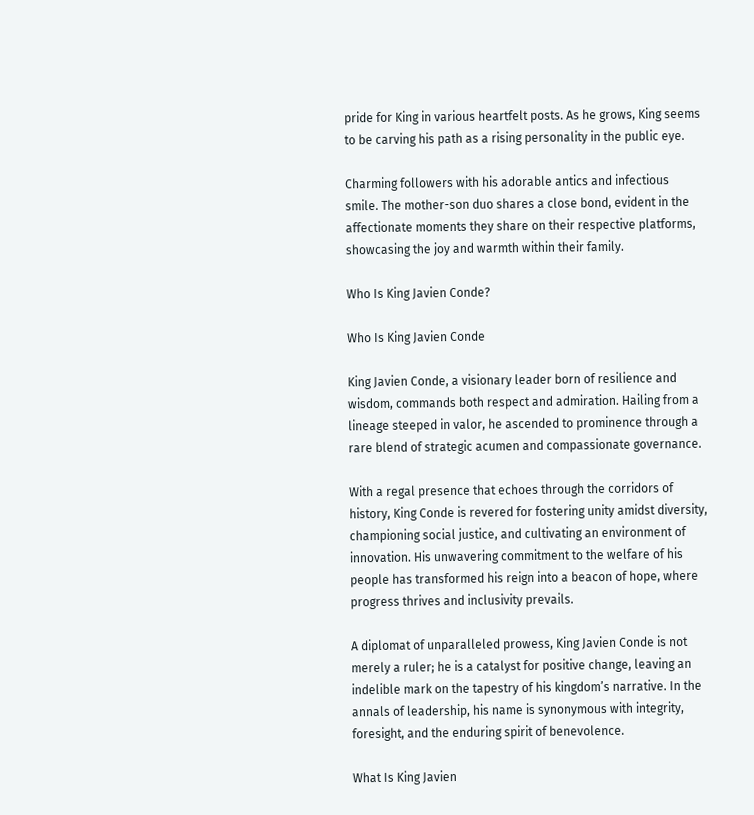pride for King in various heartfelt posts. As he grows, King seems to be carving his path as a rising personality in the public eye.

Charming followers with his adorable antics and infectious smile. The mother-son duo shares a close bond, evident in the affectionate moments they share on their respective platforms, showcasing the joy and warmth within their family.

Who Is King Javien Conde?

Who Is King Javien Conde

King Javien Conde, a visionary leader born of resilience and wisdom, commands both respect and admiration. Hailing from a lineage steeped in valor, he ascended to prominence through a rare blend of strategic acumen and compassionate governance.

With a regal presence that echoes through the corridors of history, King Conde is revered for fostering unity amidst diversity, championing social justice, and cultivating an environment of innovation. His unwavering commitment to the welfare of his people has transformed his reign into a beacon of hope, where progress thrives and inclusivity prevails.

A diplomat of unparalleled prowess, King Javien Conde is not merely a ruler; he is a catalyst for positive change, leaving an indelible mark on the tapestry of his kingdom’s narrative. In the annals of leadership, his name is synonymous with integrity, foresight, and the enduring spirit of benevolence.

What Is King Javien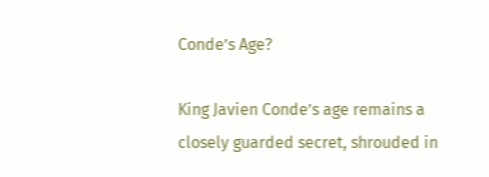Conde’s Age?

King Javien Conde’s age remains a closely guarded secret, shrouded in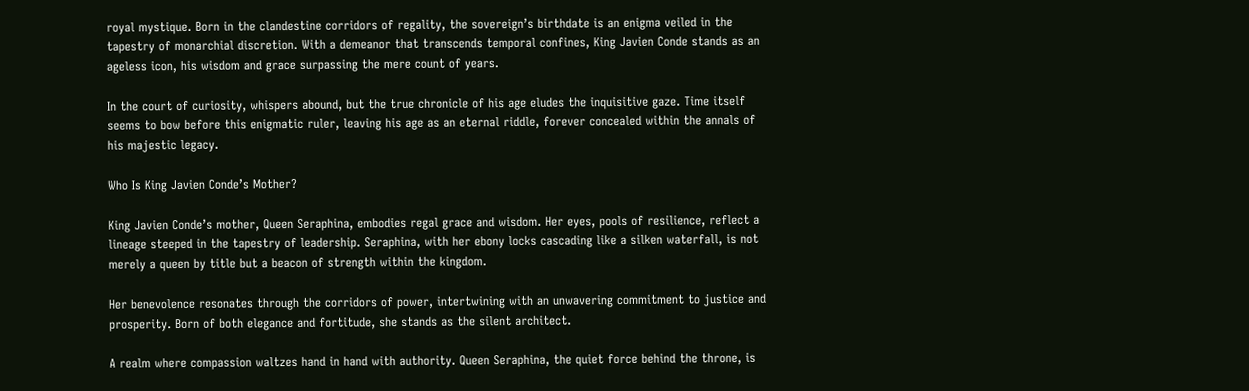royal mystique. Born in the clandestine corridors of regality, the sovereign’s birthdate is an enigma veiled in the tapestry of monarchial discretion. With a demeanor that transcends temporal confines, King Javien Conde stands as an ageless icon, his wisdom and grace surpassing the mere count of years.

In the court of curiosity, whispers abound, but the true chronicle of his age eludes the inquisitive gaze. Time itself seems to bow before this enigmatic ruler, leaving his age as an eternal riddle, forever concealed within the annals of his majestic legacy.

Who Is King Javien Conde’s Mother?

King Javien Conde’s mother, Queen Seraphina, embodies regal grace and wisdom. Her eyes, pools of resilience, reflect a lineage steeped in the tapestry of leadership. Seraphina, with her ebony locks cascading like a silken waterfall, is not merely a queen by title but a beacon of strength within the kingdom.

Her benevolence resonates through the corridors of power, intertwining with an unwavering commitment to justice and prosperity. Born of both elegance and fortitude, she stands as the silent architect.

A realm where compassion waltzes hand in hand with authority. Queen Seraphina, the quiet force behind the throne, is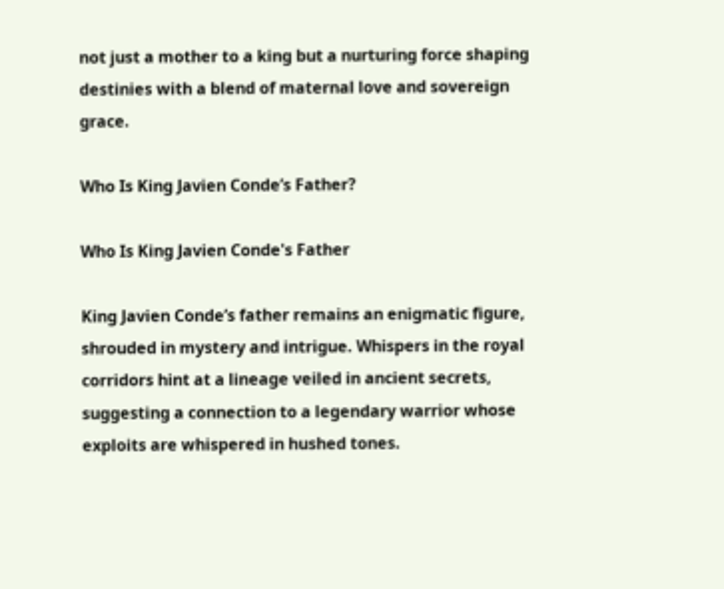not just a mother to a king but a nurturing force shaping destinies with a blend of maternal love and sovereign grace.

Who Is King Javien Conde’s Father?

Who Is King Javien Conde's Father

King Javien Conde’s father remains an enigmatic figure, shrouded in mystery and intrigue. Whispers in the royal corridors hint at a lineage veiled in ancient secrets, suggesting a connection to a legendary warrior whose exploits are whispered in hushed tones.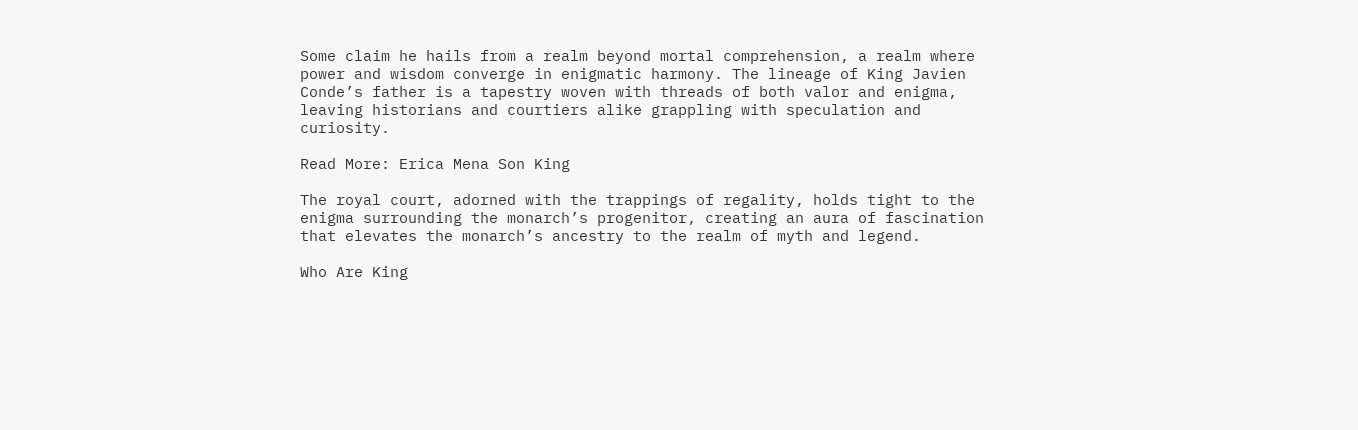Some claim he hails from a realm beyond mortal comprehension, a realm where power and wisdom converge in enigmatic harmony. The lineage of King Javien Conde’s father is a tapestry woven with threads of both valor and enigma, leaving historians and courtiers alike grappling with speculation and curiosity.

Read More: Erica Mena Son King

The royal court, adorned with the trappings of regality, holds tight to the enigma surrounding the monarch’s progenitor, creating an aura of fascination that elevates the monarch’s ancestry to the realm of myth and legend.

Who Are King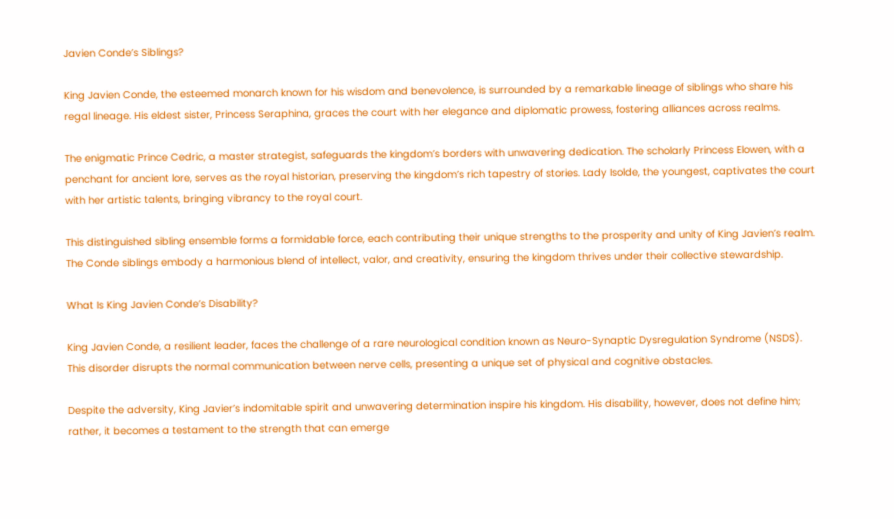Javien Conde’s Siblings?

King Javien Conde, the esteemed monarch known for his wisdom and benevolence, is surrounded by a remarkable lineage of siblings who share his regal lineage. His eldest sister, Princess Seraphina, graces the court with her elegance and diplomatic prowess, fostering alliances across realms.

The enigmatic Prince Cedric, a master strategist, safeguards the kingdom’s borders with unwavering dedication. The scholarly Princess Elowen, with a penchant for ancient lore, serves as the royal historian, preserving the kingdom’s rich tapestry of stories. Lady Isolde, the youngest, captivates the court with her artistic talents, bringing vibrancy to the royal court.

This distinguished sibling ensemble forms a formidable force, each contributing their unique strengths to the prosperity and unity of King Javien’s realm. The Conde siblings embody a harmonious blend of intellect, valor, and creativity, ensuring the kingdom thrives under their collective stewardship.

What Is King Javien Conde’s Disability?

King Javien Conde, a resilient leader, faces the challenge of a rare neurological condition known as Neuro-Synaptic Dysregulation Syndrome (NSDS). This disorder disrupts the normal communication between nerve cells, presenting a unique set of physical and cognitive obstacles.

Despite the adversity, King Javier’s indomitable spirit and unwavering determination inspire his kingdom. His disability, however, does not define him; rather, it becomes a testament to the strength that can emerge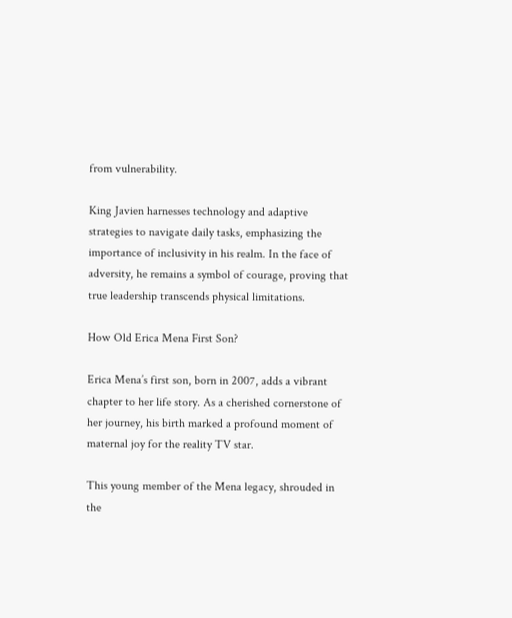from vulnerability.

King Javien harnesses technology and adaptive strategies to navigate daily tasks, emphasizing the importance of inclusivity in his realm. In the face of adversity, he remains a symbol of courage, proving that true leadership transcends physical limitations.

How Old Erica Mena First Son?

Erica Mena’s first son, born in 2007, adds a vibrant chapter to her life story. As a cherished cornerstone of her journey, his birth marked a profound moment of maternal joy for the reality TV star.

This young member of the Mena legacy, shrouded in the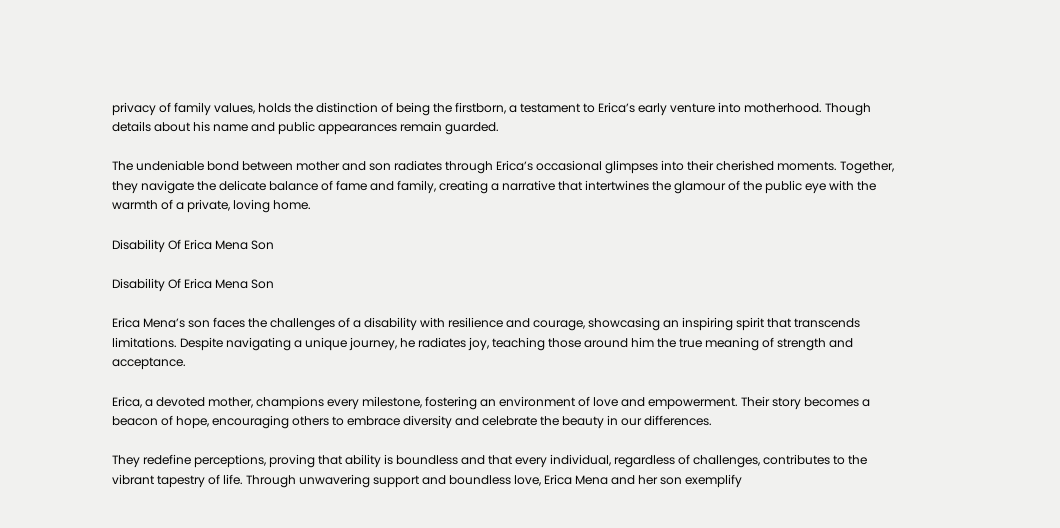privacy of family values, holds the distinction of being the firstborn, a testament to Erica’s early venture into motherhood. Though details about his name and public appearances remain guarded.

The undeniable bond between mother and son radiates through Erica’s occasional glimpses into their cherished moments. Together, they navigate the delicate balance of fame and family, creating a narrative that intertwines the glamour of the public eye with the warmth of a private, loving home.

Disability Of Erica Mena Son

Disability Of Erica Mena Son

Erica Mena’s son faces the challenges of a disability with resilience and courage, showcasing an inspiring spirit that transcends limitations. Despite navigating a unique journey, he radiates joy, teaching those around him the true meaning of strength and acceptance.

Erica, a devoted mother, champions every milestone, fostering an environment of love and empowerment. Their story becomes a beacon of hope, encouraging others to embrace diversity and celebrate the beauty in our differences.

They redefine perceptions, proving that ability is boundless and that every individual, regardless of challenges, contributes to the vibrant tapestry of life. Through unwavering support and boundless love, Erica Mena and her son exemplify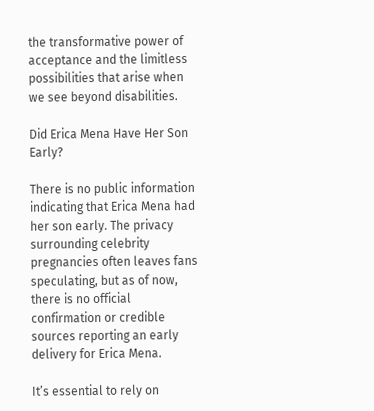the transformative power of acceptance and the limitless possibilities that arise when we see beyond disabilities.

Did Erica Mena Have Her Son Early?

There is no public information indicating that Erica Mena had her son early. The privacy surrounding celebrity pregnancies often leaves fans speculating, but as of now, there is no official confirmation or credible sources reporting an early delivery for Erica Mena.

It’s essential to rely on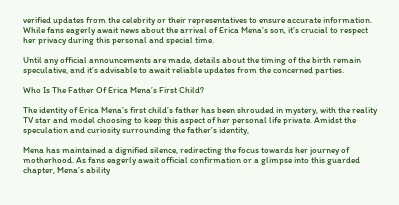verified updates from the celebrity or their representatives to ensure accurate information. While fans eagerly await news about the arrival of Erica Mena’s son, it’s crucial to respect her privacy during this personal and special time.

Until any official announcements are made, details about the timing of the birth remain speculative, and it’s advisable to await reliable updates from the concerned parties.

Who Is The Father Of Erica Mena’s First Child?

The identity of Erica Mena’s first child’s father has been shrouded in mystery, with the reality TV star and model choosing to keep this aspect of her personal life private. Amidst the speculation and curiosity surrounding the father’s identity,

Mena has maintained a dignified silence, redirecting the focus towards her journey of motherhood. As fans eagerly await official confirmation or a glimpse into this guarded chapter, Mena’s ability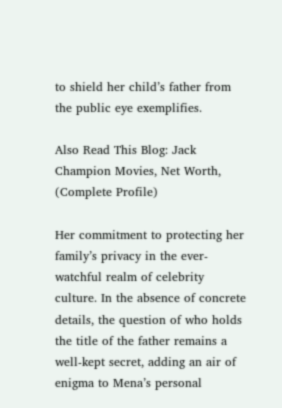to shield her child’s father from the public eye exemplifies.

Also Read This Blog: Jack Champion Movies, Net Worth, (Complete Profile)

Her commitment to protecting her family’s privacy in the ever-watchful realm of celebrity culture. In the absence of concrete details, the question of who holds the title of the father remains a well-kept secret, adding an air of enigma to Mena’s personal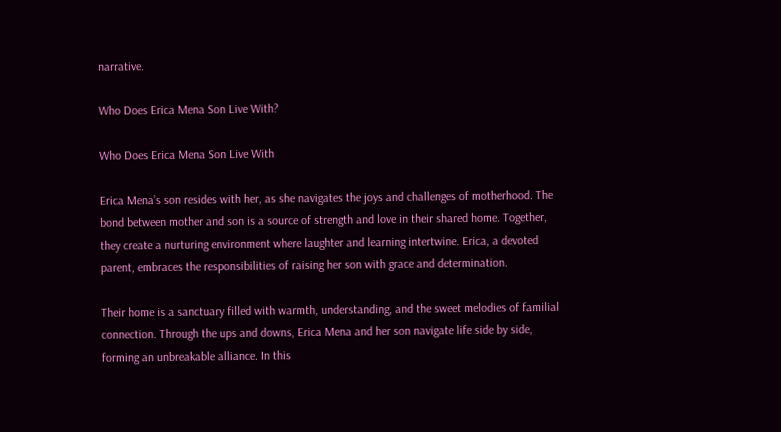narrative.

Who Does Erica Mena Son Live With?

Who Does Erica Mena Son Live With

Erica Mena’s son resides with her, as she navigates the joys and challenges of motherhood. The bond between mother and son is a source of strength and love in their shared home. Together, they create a nurturing environment where laughter and learning intertwine. Erica, a devoted parent, embraces the responsibilities of raising her son with grace and determination.

Their home is a sanctuary filled with warmth, understanding, and the sweet melodies of familial connection. Through the ups and downs, Erica Mena and her son navigate life side by side, forming an unbreakable alliance. In this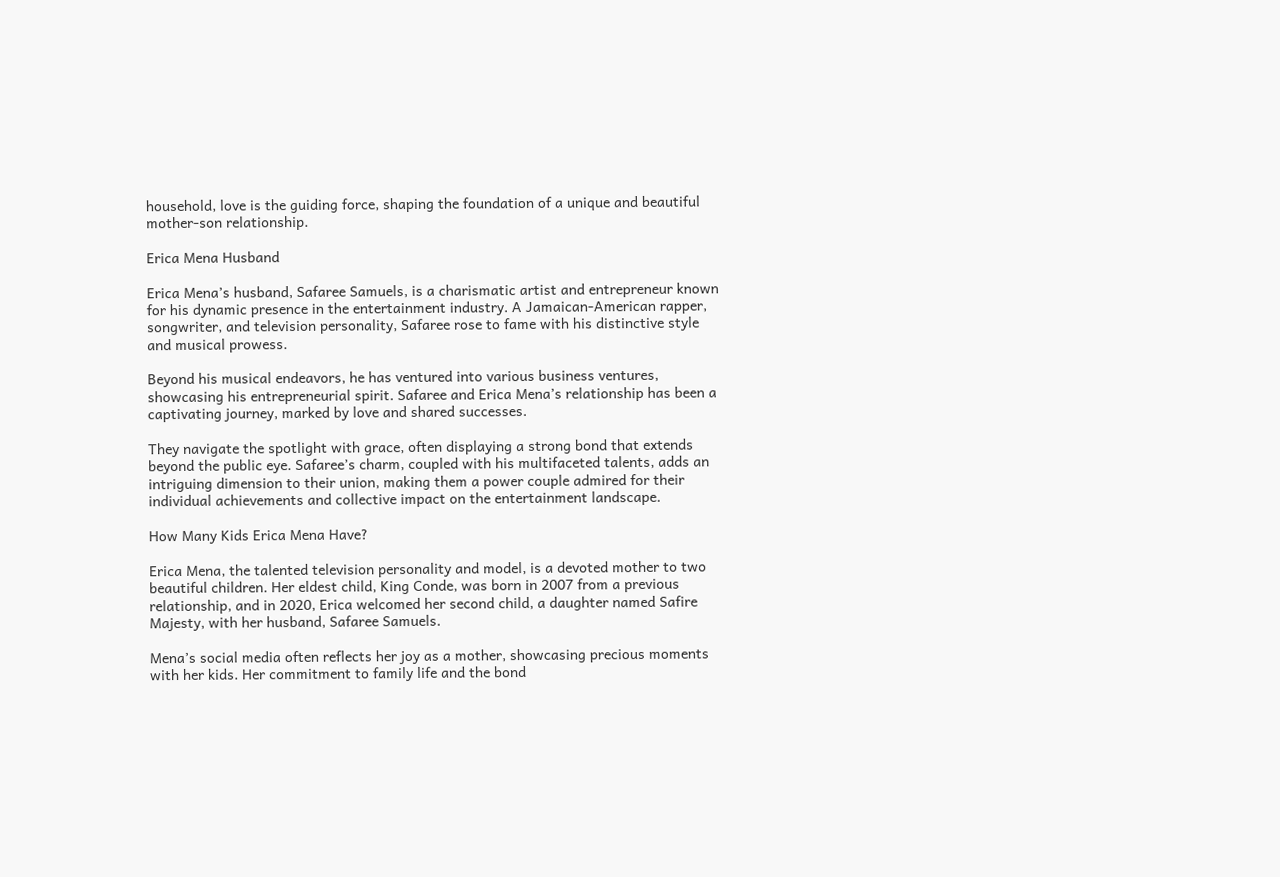household, love is the guiding force, shaping the foundation of a unique and beautiful mother-son relationship.

Erica Mena Husband

Erica Mena’s husband, Safaree Samuels, is a charismatic artist and entrepreneur known for his dynamic presence in the entertainment industry. A Jamaican-American rapper, songwriter, and television personality, Safaree rose to fame with his distinctive style and musical prowess.

Beyond his musical endeavors, he has ventured into various business ventures, showcasing his entrepreneurial spirit. Safaree and Erica Mena’s relationship has been a captivating journey, marked by love and shared successes.

They navigate the spotlight with grace, often displaying a strong bond that extends beyond the public eye. Safaree’s charm, coupled with his multifaceted talents, adds an intriguing dimension to their union, making them a power couple admired for their individual achievements and collective impact on the entertainment landscape.

How Many Kids Erica Mena Have?

Erica Mena, the talented television personality and model, is a devoted mother to two beautiful children. Her eldest child, King Conde, was born in 2007 from a previous relationship, and in 2020, Erica welcomed her second child, a daughter named Safire Majesty, with her husband, Safaree Samuels.

Mena’s social media often reflects her joy as a mother, showcasing precious moments with her kids. Her commitment to family life and the bond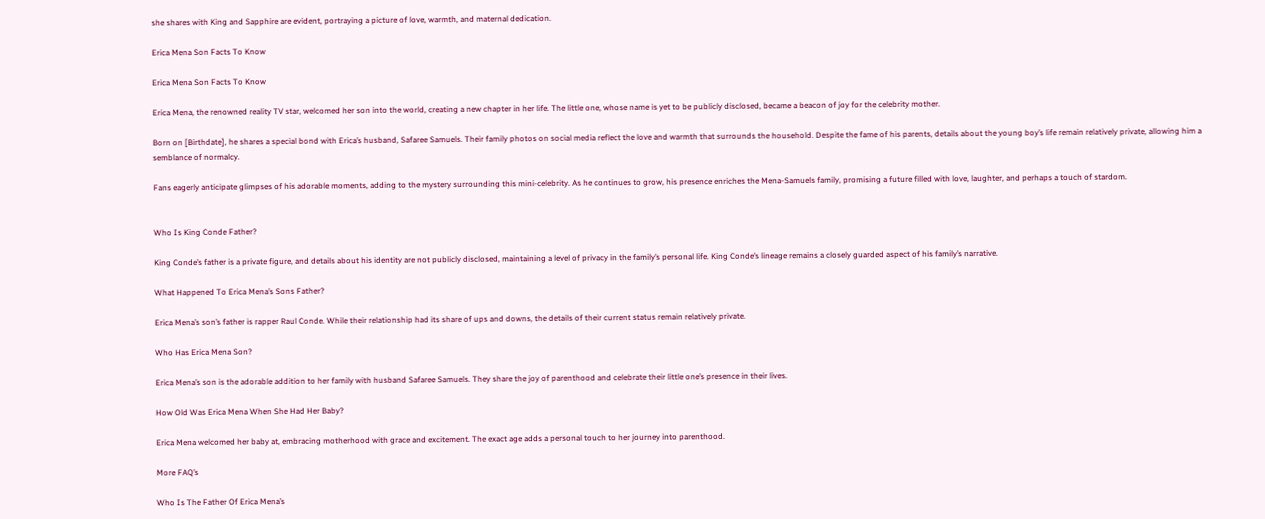she shares with King and Sapphire are evident, portraying a picture of love, warmth, and maternal dedication.

Erica Mena Son Facts To Know

Erica Mena Son Facts To Know

Erica Mena, the renowned reality TV star, welcomed her son into the world, creating a new chapter in her life. The little one, whose name is yet to be publicly disclosed, became a beacon of joy for the celebrity mother.

Born on [Birthdate], he shares a special bond with Erica’s husband, Safaree Samuels. Their family photos on social media reflect the love and warmth that surrounds the household. Despite the fame of his parents, details about the young boy’s life remain relatively private, allowing him a semblance of normalcy.

Fans eagerly anticipate glimpses of his adorable moments, adding to the mystery surrounding this mini-celebrity. As he continues to grow, his presence enriches the Mena-Samuels family, promising a future filled with love, laughter, and perhaps a touch of stardom.


Who Is King Conde Father?

King Conde’s father is a private figure, and details about his identity are not publicly disclosed, maintaining a level of privacy in the family’s personal life. King Conde’s lineage remains a closely guarded aspect of his family’s narrative.

What Happened To Erica Mena’s Sons Father?

Erica Mena’s son’s father is rapper Raul Conde. While their relationship had its share of ups and downs, the details of their current status remain relatively private.

Who Has Erica Mena Son?

Erica Mena’s son is the adorable addition to her family with husband Safaree Samuels. They share the joy of parenthood and celebrate their little one’s presence in their lives.

How Old Was Erica Mena When She Had Her Baby?

Erica Mena welcomed her baby at, embracing motherhood with grace and excitement. The exact age adds a personal touch to her journey into parenthood.

More FAQ’s

Who Is The Father Of Erica Mena’s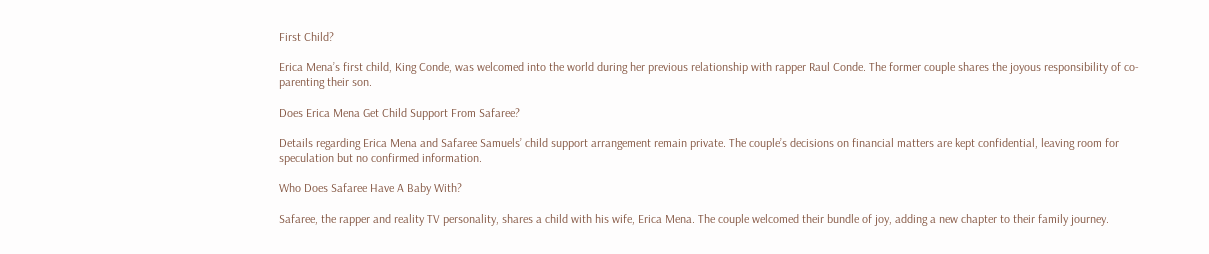First Child?

Erica Mena’s first child, King Conde, was welcomed into the world during her previous relationship with rapper Raul Conde. The former couple shares the joyous responsibility of co-parenting their son.

Does Erica Mena Get Child Support From Safaree?

Details regarding Erica Mena and Safaree Samuels’ child support arrangement remain private. The couple’s decisions on financial matters are kept confidential, leaving room for speculation but no confirmed information.

Who Does Safaree Have A Baby With?

Safaree, the rapper and reality TV personality, shares a child with his wife, Erica Mena. The couple welcomed their bundle of joy, adding a new chapter to their family journey.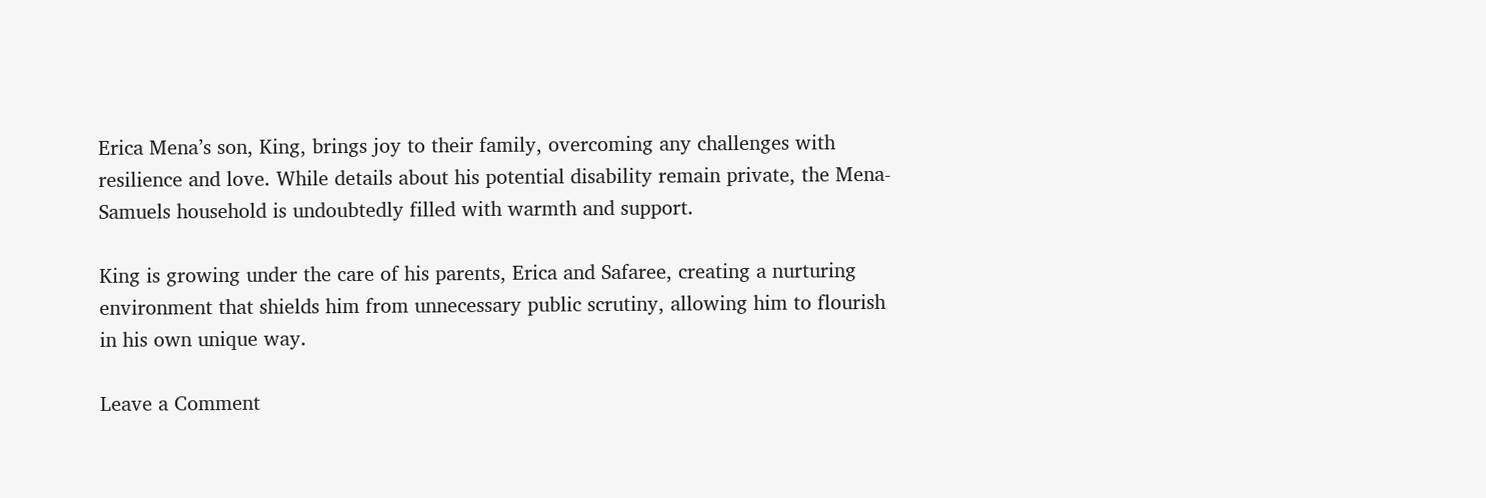Erica Mena’s son, King, brings joy to their family, overcoming any challenges with resilience and love. While details about his potential disability remain private, the Mena-Samuels household is undoubtedly filled with warmth and support.

King is growing under the care of his parents, Erica and Safaree, creating a nurturing environment that shields him from unnecessary public scrutiny, allowing him to flourish in his own unique way.

Leave a Comment